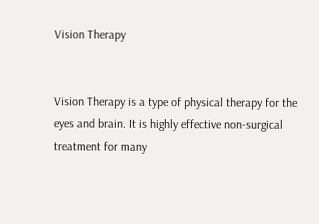Vision Therapy


Vision Therapy is a type of physical therapy for the eyes and brain. It is highly effective non-surgical treatment for many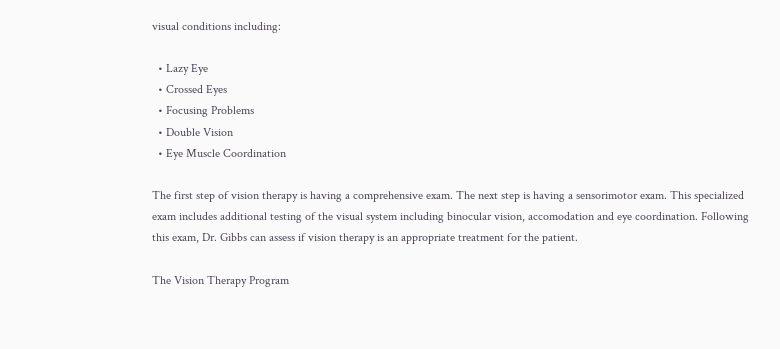visual conditions including:

  • Lazy Eye
  • Crossed Eyes
  • Focusing Problems
  • Double Vision
  • Eye Muscle Coordination

The first step of vision therapy is having a comprehensive exam. The next step is having a sensorimotor exam. This specialized exam includes additional testing of the visual system including binocular vision, accomodation and eye coordination. Following this exam, Dr. Gibbs can assess if vision therapy is an appropriate treatment for the patient.

The Vision Therapy Program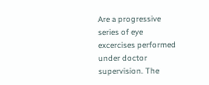Are a progressive series of eye excercises performed under doctor supervision. The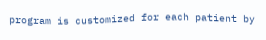program is customized for each patient by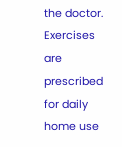the doctor. Exercises are prescribed for daily home use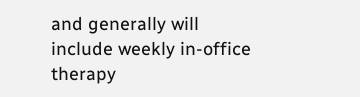and generally will include weekly in-office therapy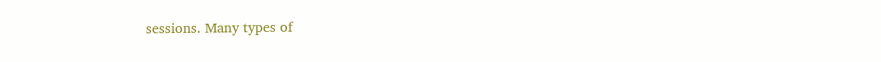sessions. Many types of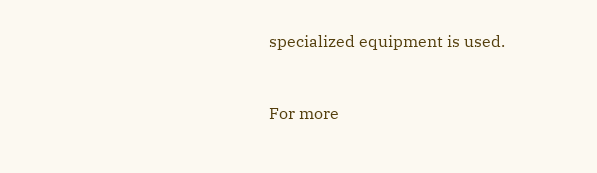specialized equipment is used.


For more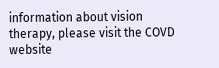information about vision therapy, please visit the COVD website